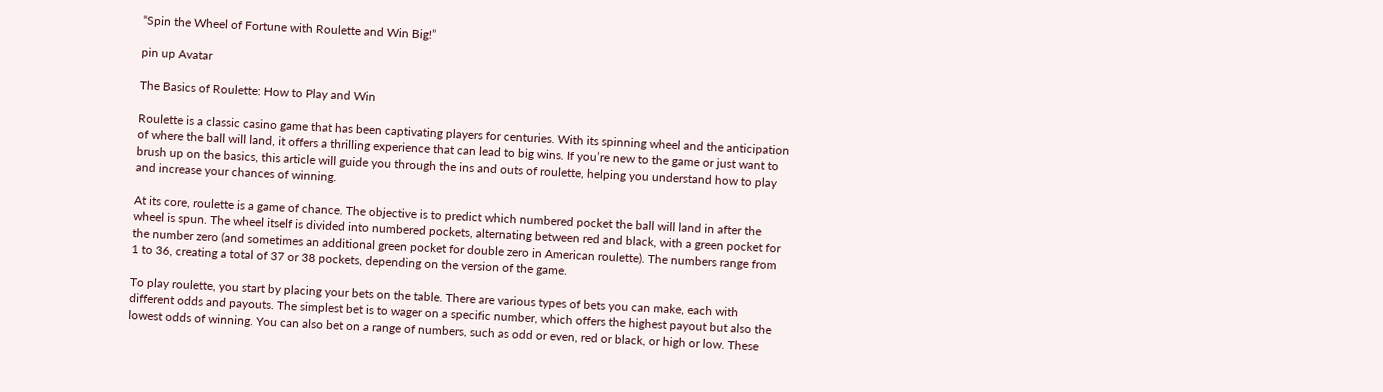“Spin the Wheel of Fortune with Roulette and Win Big!”

pin up Avatar

The Basics of Roulette: How to Play and Win

Roulette is a classic casino game that has been captivating players for centuries. With its spinning wheel and the anticipation of where the ball will land, it offers a thrilling experience that can lead to big wins. If you’re new to the game or just want to brush up on the basics, this article will guide you through the ins and outs of roulette, helping you understand how to play and increase your chances of winning.

At its core, roulette is a game of chance. The objective is to predict which numbered pocket the ball will land in after the wheel is spun. The wheel itself is divided into numbered pockets, alternating between red and black, with a green pocket for the number zero (and sometimes an additional green pocket for double zero in American roulette). The numbers range from 1 to 36, creating a total of 37 or 38 pockets, depending on the version of the game.

To play roulette, you start by placing your bets on the table. There are various types of bets you can make, each with different odds and payouts. The simplest bet is to wager on a specific number, which offers the highest payout but also the lowest odds of winning. You can also bet on a range of numbers, such as odd or even, red or black, or high or low. These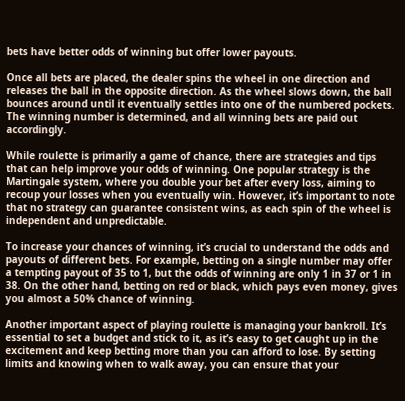bets have better odds of winning but offer lower payouts.

Once all bets are placed, the dealer spins the wheel in one direction and releases the ball in the opposite direction. As the wheel slows down, the ball bounces around until it eventually settles into one of the numbered pockets. The winning number is determined, and all winning bets are paid out accordingly.

While roulette is primarily a game of chance, there are strategies and tips that can help improve your odds of winning. One popular strategy is the Martingale system, where you double your bet after every loss, aiming to recoup your losses when you eventually win. However, it’s important to note that no strategy can guarantee consistent wins, as each spin of the wheel is independent and unpredictable.

To increase your chances of winning, it’s crucial to understand the odds and payouts of different bets. For example, betting on a single number may offer a tempting payout of 35 to 1, but the odds of winning are only 1 in 37 or 1 in 38. On the other hand, betting on red or black, which pays even money, gives you almost a 50% chance of winning.

Another important aspect of playing roulette is managing your bankroll. It’s essential to set a budget and stick to it, as it’s easy to get caught up in the excitement and keep betting more than you can afford to lose. By setting limits and knowing when to walk away, you can ensure that your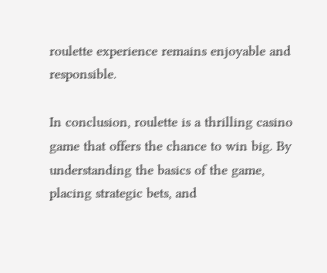roulette experience remains enjoyable and responsible.

In conclusion, roulette is a thrilling casino game that offers the chance to win big. By understanding the basics of the game, placing strategic bets, and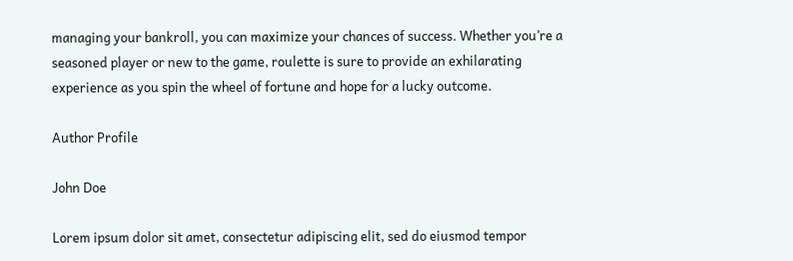managing your bankroll, you can maximize your chances of success. Whether you’re a seasoned player or new to the game, roulette is sure to provide an exhilarating experience as you spin the wheel of fortune and hope for a lucky outcome.

Author Profile

John Doe

Lorem ipsum dolor sit amet, consectetur adipiscing elit, sed do eiusmod tempor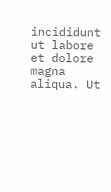incididunt ut labore et dolore magna aliqua. Ut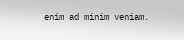enim ad minim veniam.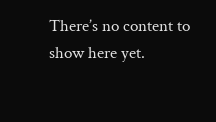There’s no content to show here yet.